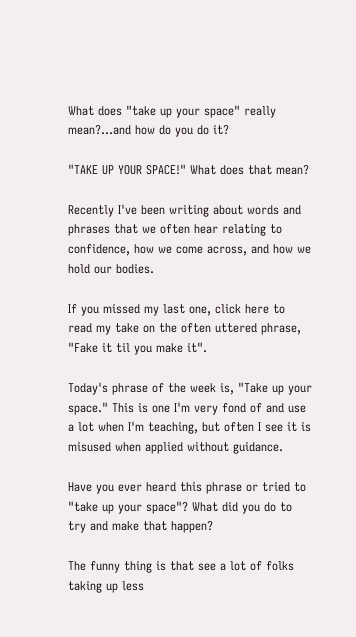What does "take up your space" really mean?...and how do you do it?

"TAKE UP YOUR SPACE!" What does that mean?

Recently I've been writing about words and phrases that we often hear relating to confidence, how we come across, and how we hold our bodies.

If you missed my last one, click here to read my take on the often uttered phrase, "Fake it til you make it".

Today's phrase of the week is, "Take up your space." This is one I'm very fond of and use a lot when I'm teaching, but often I see it is misused when applied without guidance.

Have you ever heard this phrase or tried to "take up your space"? What did you do to try and make that happen?

The funny thing is that see a lot of folks taking up less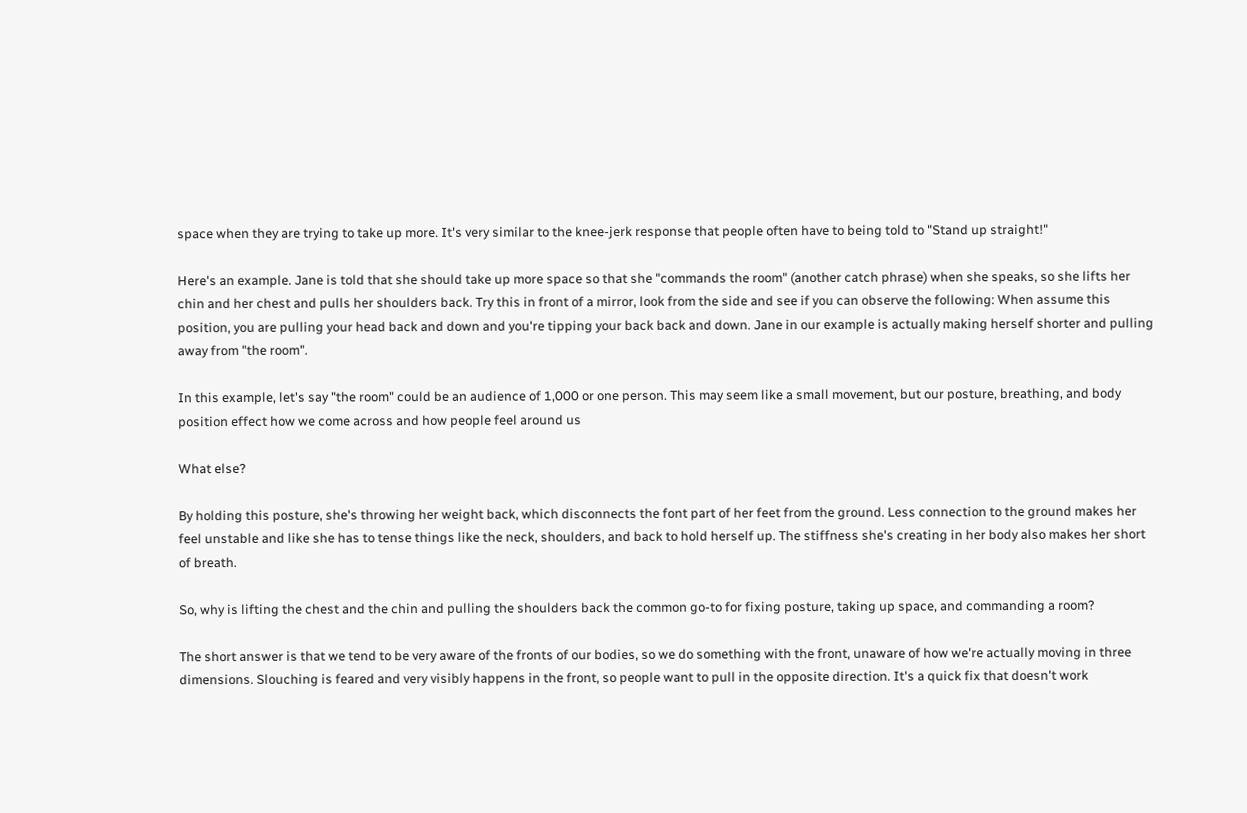space when they are trying to take up more. It's very similar to the knee-jerk response that people often have to being told to "Stand up straight!"

Here's an example. Jane is told that she should take up more space so that she "commands the room" (another catch phrase) when she speaks, so she lifts her chin and her chest and pulls her shoulders back. Try this in front of a mirror, look from the side and see if you can observe the following: When assume this position, you are pulling your head back and down and you're tipping your back back and down. Jane in our example is actually making herself shorter and pulling away from "the room".

In this example, let's say "the room" could be an audience of 1,000 or one person. This may seem like a small movement, but our posture, breathing, and body position effect how we come across and how people feel around us

What else?

By holding this posture, she's throwing her weight back, which disconnects the font part of her feet from the ground. Less connection to the ground makes her feel unstable and like she has to tense things like the neck, shoulders, and back to hold herself up. The stiffness she's creating in her body also makes her short of breath.

So, why is lifting the chest and the chin and pulling the shoulders back the common go-to for fixing posture, taking up space, and commanding a room?

The short answer is that we tend to be very aware of the fronts of our bodies, so we do something with the front, unaware of how we're actually moving in three dimensions. Slouching is feared and very visibly happens in the front, so people want to pull in the opposite direction. It's a quick fix that doesn't work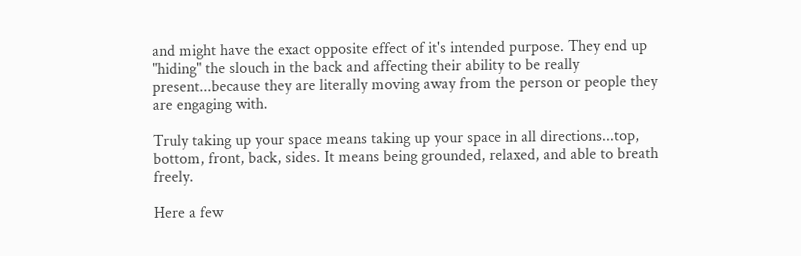and might have the exact opposite effect of it's intended purpose. They end up "hiding" the slouch in the back and affecting their ability to be really present...because they are literally moving away from the person or people they are engaging with.

Truly taking up your space means taking up your space in all directions...top, bottom, front, back, sides. It means being grounded, relaxed, and able to breath freely.

Here a few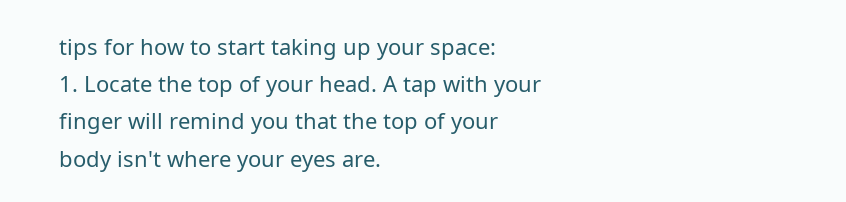tips for how to start taking up your space:
1. Locate the top of your head. A tap with your finger will remind you that the top of your body isn't where your eyes are.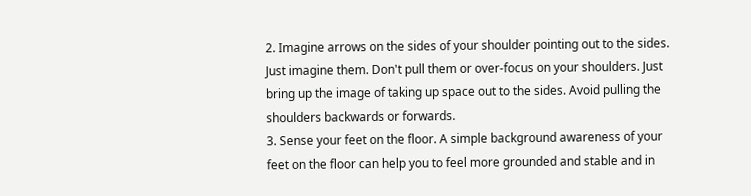2. Imagine arrows on the sides of your shoulder pointing out to the sides. Just imagine them. Don't pull them or over-focus on your shoulders. Just bring up the image of taking up space out to the sides. Avoid pulling the shoulders backwards or forwards.
3. Sense your feet on the floor. A simple background awareness of your feet on the floor can help you to feel more grounded and stable and in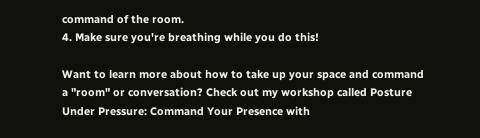command of the room.
4. Make sure you're breathing while you do this!

Want to learn more about how to take up your space and command a "room" or conversation? Check out my workshop called Posture Under Pressure: Command Your Presence with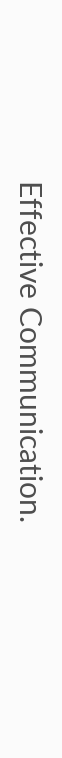Effective Communication.